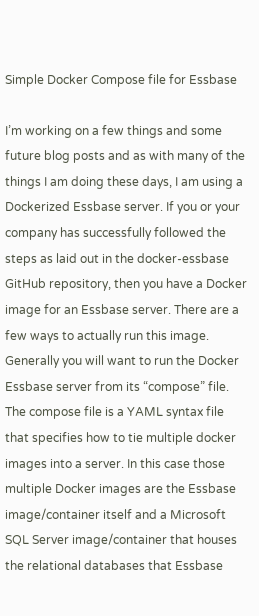Simple Docker Compose file for Essbase

I’m working on a few things and some future blog posts and as with many of the things I am doing these days, I am using a Dockerized Essbase server. If you or your company has successfully followed the steps as laid out in the docker-essbase GitHub repository, then you have a Docker image for an Essbase server. There are a few ways to actually run this image. Generally you will want to run the Docker Essbase server from its “compose” file. The compose file is a YAML syntax file that specifies how to tie multiple docker images into a server. In this case those multiple Docker images are the Essbase image/container itself and a Microsoft SQL Server image/container that houses the relational databases that Essbase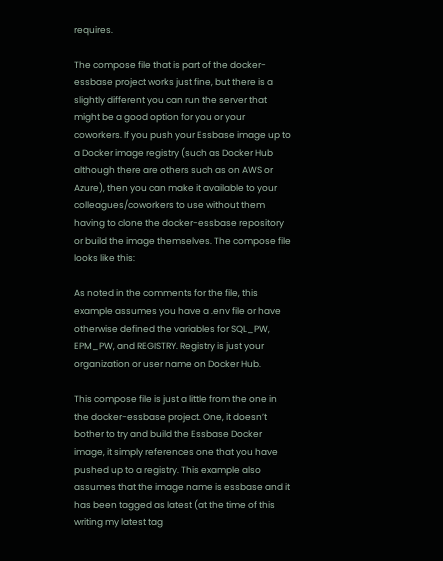requires.

The compose file that is part of the docker-essbase project works just fine, but there is a slightly different you can run the server that might be a good option for you or your coworkers. If you push your Essbase image up to a Docker image registry (such as Docker Hub although there are others such as on AWS or Azure), then you can make it available to your colleagues/coworkers to use without them having to clone the docker-essbase repository or build the image themselves. The compose file looks like this:

As noted in the comments for the file, this example assumes you have a .env file or have otherwise defined the variables for SQL_PW, EPM_PW, and REGISTRY. Registry is just your organization or user name on Docker Hub.

This compose file is just a little from the one in the docker-essbase project. One, it doesn’t bother to try and build the Essbase Docker image, it simply references one that you have pushed up to a registry. This example also assumes that the image name is essbase and it has been tagged as latest (at the time of this writing my latest tag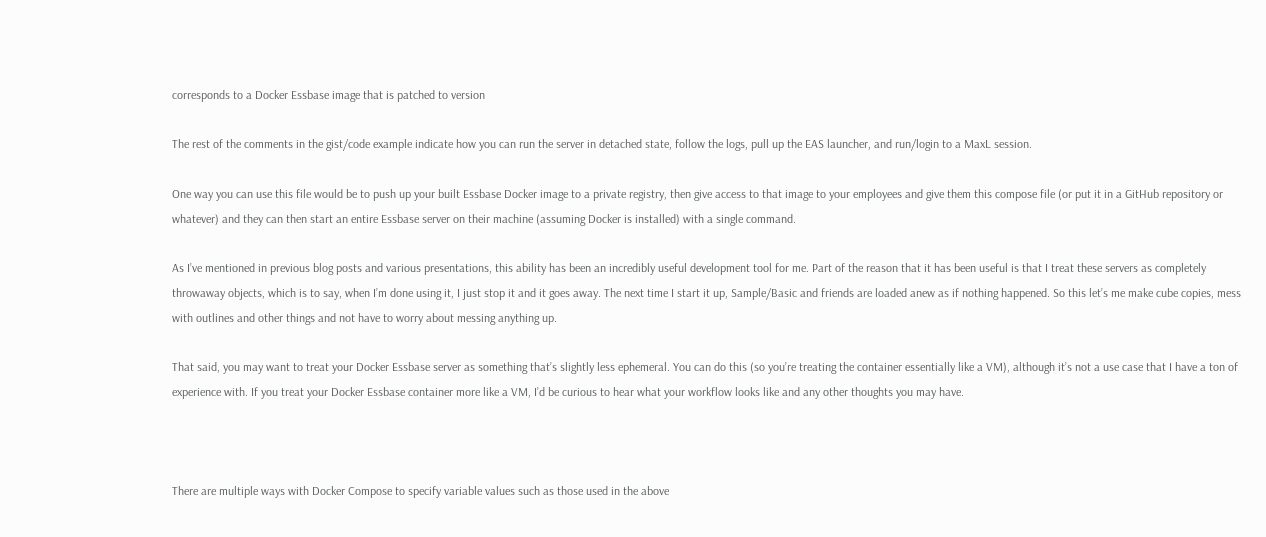corresponds to a Docker Essbase image that is patched to version

The rest of the comments in the gist/code example indicate how you can run the server in detached state, follow the logs, pull up the EAS launcher, and run/login to a MaxL session.

One way you can use this file would be to push up your built Essbase Docker image to a private registry, then give access to that image to your employees and give them this compose file (or put it in a GitHub repository or whatever) and they can then start an entire Essbase server on their machine (assuming Docker is installed) with a single command.

As I’ve mentioned in previous blog posts and various presentations, this ability has been an incredibly useful development tool for me. Part of the reason that it has been useful is that I treat these servers as completely throwaway objects, which is to say, when I’m done using it, I just stop it and it goes away. The next time I start it up, Sample/Basic and friends are loaded anew as if nothing happened. So this let’s me make cube copies, mess with outlines and other things and not have to worry about messing anything up.

That said, you may want to treat your Docker Essbase server as something that’s slightly less ephemeral. You can do this (so you’re treating the container essentially like a VM), although it’s not a use case that I have a ton of experience with. If you treat your Docker Essbase container more like a VM, I’d be curious to hear what your workflow looks like and any other thoughts you may have.



There are multiple ways with Docker Compose to specify variable values such as those used in the above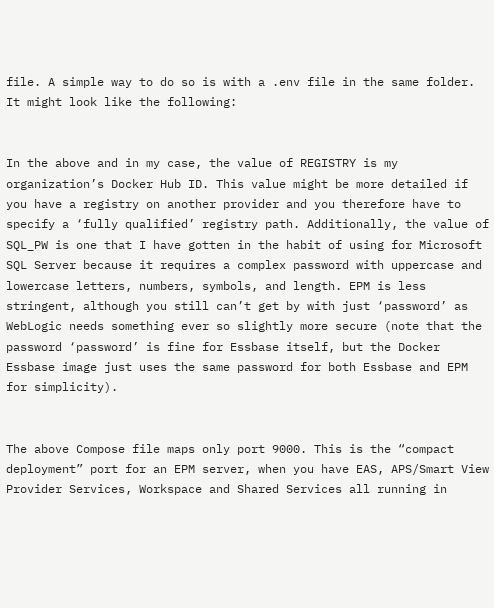file. A simple way to do so is with a .env file in the same folder. It might look like the following:


In the above and in my case, the value of REGISTRY is my organization’s Docker Hub ID. This value might be more detailed if you have a registry on another provider and you therefore have to specify a ‘fully qualified’ registry path. Additionally, the value of SQL_PW is one that I have gotten in the habit of using for Microsoft SQL Server because it requires a complex password with uppercase and lowercase letters, numbers, symbols, and length. EPM is less stringent, although you still can’t get by with just ‘password’ as WebLogic needs something ever so slightly more secure (note that the password ‘password’ is fine for Essbase itself, but the Docker Essbase image just uses the same password for both Essbase and EPM for simplicity).


The above Compose file maps only port 9000. This is the “compact deployment” port for an EPM server, when you have EAS, APS/Smart View Provider Services, Workspace and Shared Services all running in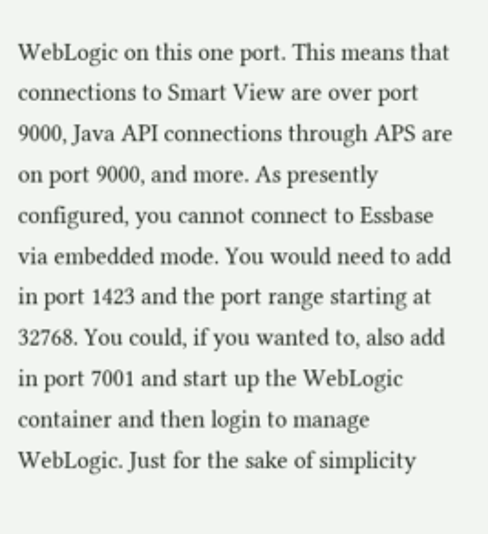WebLogic on this one port. This means that connections to Smart View are over port 9000, Java API connections through APS are on port 9000, and more. As presently configured, you cannot connect to Essbase via embedded mode. You would need to add in port 1423 and the port range starting at 32768. You could, if you wanted to, also add in port 7001 and start up the WebLogic container and then login to manage WebLogic. Just for the sake of simplicity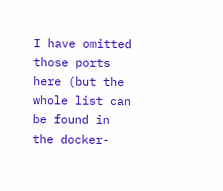I have omitted those ports here (but the whole list can be found in the docker-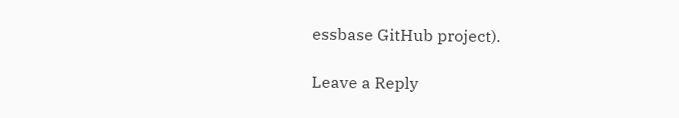essbase GitHub project).

Leave a Reply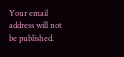Your email address will not be published.